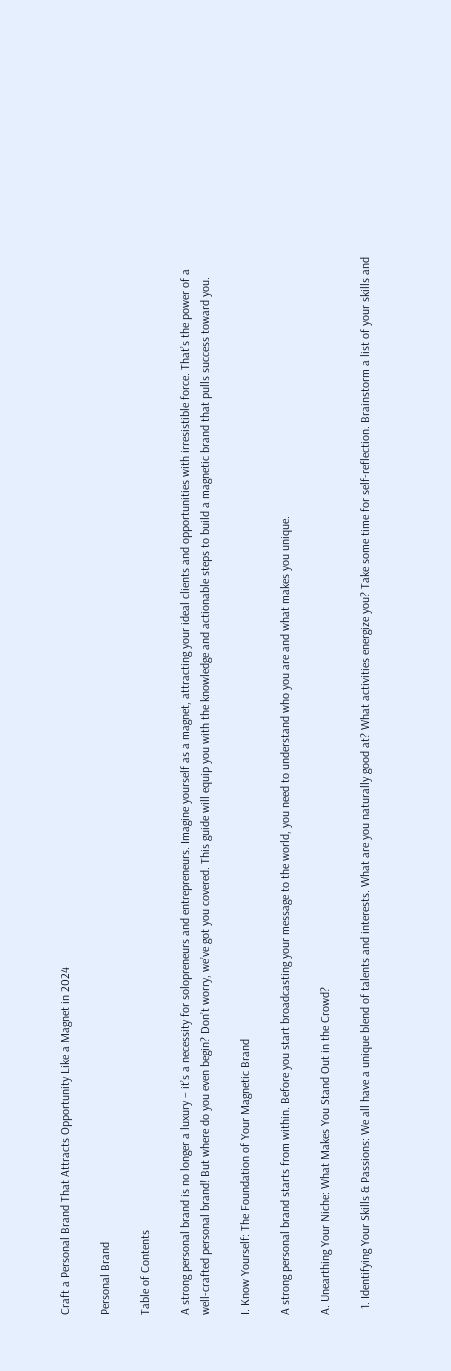Craft a Personal Brand That Attracts Opportunity Like a Magnet in 2024

Personal Brand

Table of Contents

A strong personal brand is no longer a luxury – it’s a necessity for solopreneurs and entrepreneurs. Imagine yourself as a magnet, attracting your ideal clients and opportunities with irresistible force. That’s the power of a well-crafted personal brand! But where do you even begin? Don’t worry, we’ve got you covered. This guide will equip you with the knowledge and actionable steps to build a magnetic brand that pulls success toward you.

I. Know Yourself: The Foundation of Your Magnetic Brand

A strong personal brand starts from within. Before you start broadcasting your message to the world, you need to understand who you are and what makes you unique.

A. Unearthing Your Niche: What Makes You Stand Out in the Crowd?

  1. Identifying Your Skills & Passions: We all have a unique blend of talents and interests. What are you naturally good at? What activities energize you? Take some time for self-reflection. Brainstorm a list of your skills and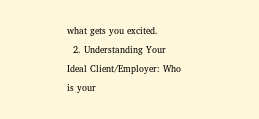what gets you excited.
  2. Understanding Your Ideal Client/Employer: Who is your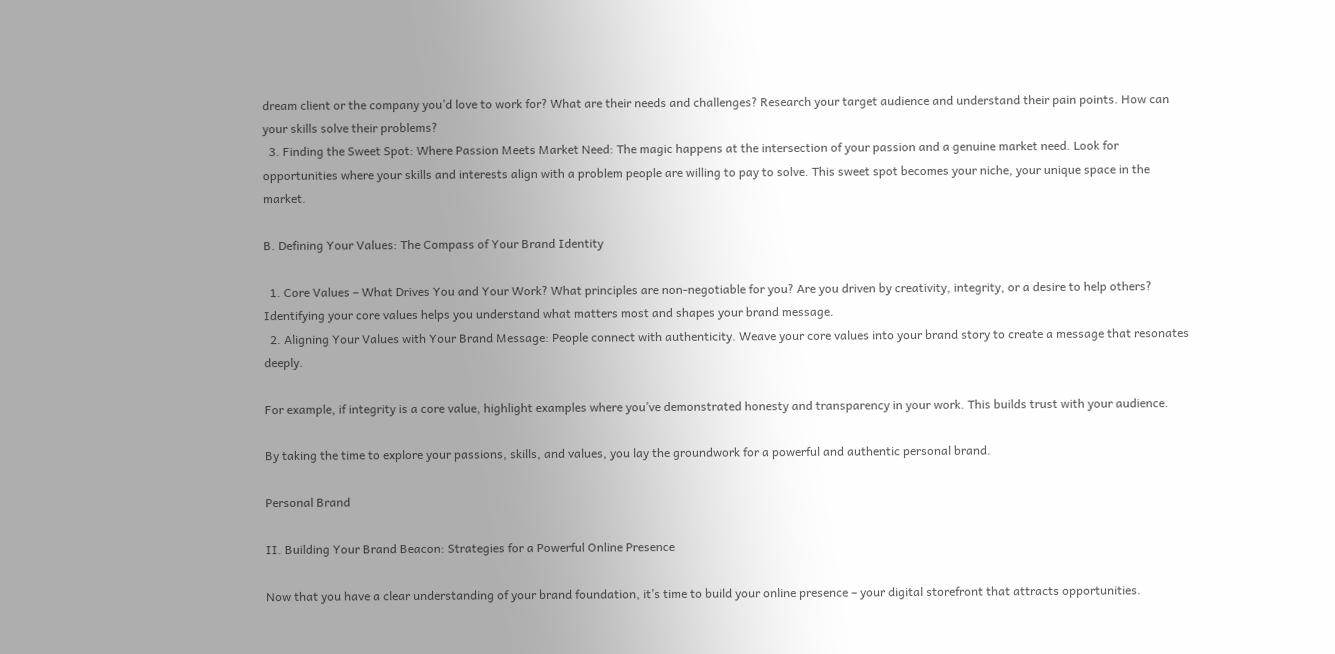dream client or the company you’d love to work for? What are their needs and challenges? Research your target audience and understand their pain points. How can your skills solve their problems?
  3. Finding the Sweet Spot: Where Passion Meets Market Need: The magic happens at the intersection of your passion and a genuine market need. Look for opportunities where your skills and interests align with a problem people are willing to pay to solve. This sweet spot becomes your niche, your unique space in the market.

B. Defining Your Values: The Compass of Your Brand Identity

  1. Core Values – What Drives You and Your Work? What principles are non-negotiable for you? Are you driven by creativity, integrity, or a desire to help others? Identifying your core values helps you understand what matters most and shapes your brand message.
  2. Aligning Your Values with Your Brand Message: People connect with authenticity. Weave your core values into your brand story to create a message that resonates deeply.

For example, if integrity is a core value, highlight examples where you’ve demonstrated honesty and transparency in your work. This builds trust with your audience.

By taking the time to explore your passions, skills, and values, you lay the groundwork for a powerful and authentic personal brand.

Personal Brand

II. Building Your Brand Beacon: Strategies for a Powerful Online Presence

Now that you have a clear understanding of your brand foundation, it’s time to build your online presence – your digital storefront that attracts opportunities.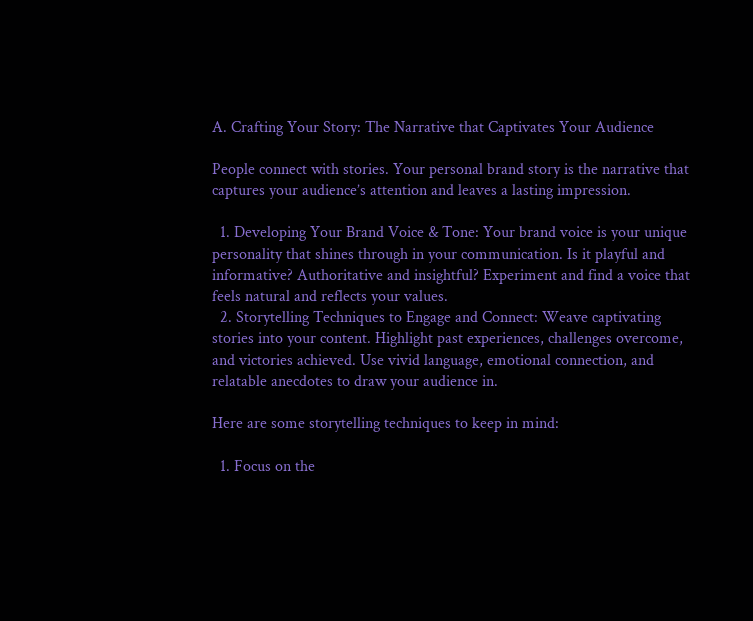A. Crafting Your Story: The Narrative that Captivates Your Audience

People connect with stories. Your personal brand story is the narrative that captures your audience’s attention and leaves a lasting impression.

  1. Developing Your Brand Voice & Tone: Your brand voice is your unique personality that shines through in your communication. Is it playful and informative? Authoritative and insightful? Experiment and find a voice that feels natural and reflects your values.
  2. Storytelling Techniques to Engage and Connect: Weave captivating stories into your content. Highlight past experiences, challenges overcome, and victories achieved. Use vivid language, emotional connection, and relatable anecdotes to draw your audience in.

Here are some storytelling techniques to keep in mind:

  1. Focus on the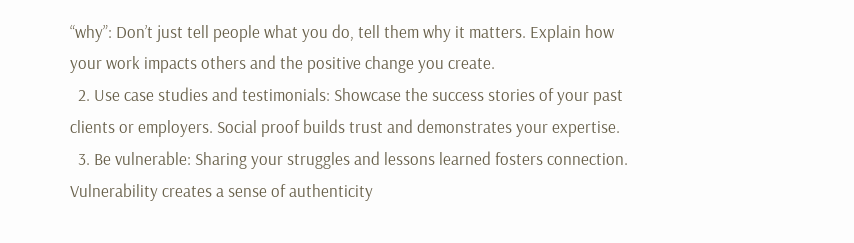“why”: Don’t just tell people what you do, tell them why it matters. Explain how your work impacts others and the positive change you create.
  2. Use case studies and testimonials: Showcase the success stories of your past clients or employers. Social proof builds trust and demonstrates your expertise.
  3. Be vulnerable: Sharing your struggles and lessons learned fosters connection. Vulnerability creates a sense of authenticity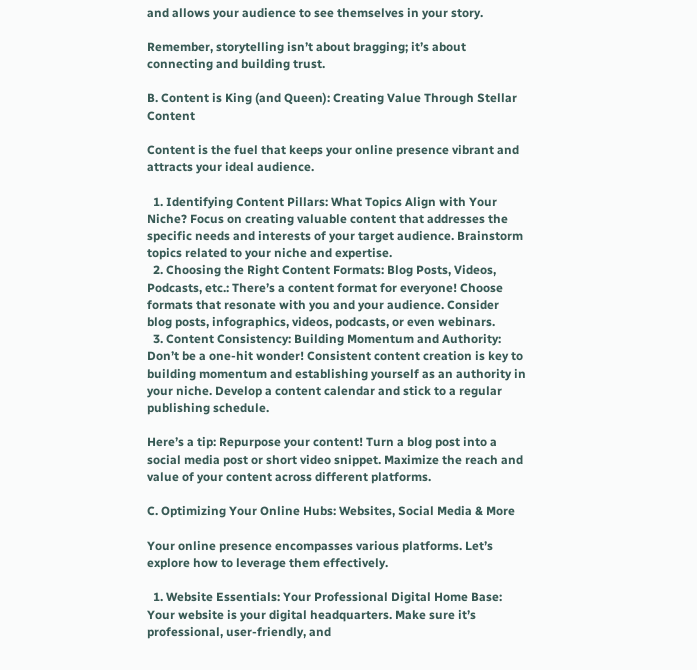and allows your audience to see themselves in your story.

Remember, storytelling isn’t about bragging; it’s about connecting and building trust.

B. Content is King (and Queen): Creating Value Through Stellar Content

Content is the fuel that keeps your online presence vibrant and attracts your ideal audience.

  1. Identifying Content Pillars: What Topics Align with Your Niche? Focus on creating valuable content that addresses the specific needs and interests of your target audience. Brainstorm topics related to your niche and expertise.
  2. Choosing the Right Content Formats: Blog Posts, Videos, Podcasts, etc.: There’s a content format for everyone! Choose formats that resonate with you and your audience. Consider blog posts, infographics, videos, podcasts, or even webinars.
  3. Content Consistency: Building Momentum and Authority: Don’t be a one-hit wonder! Consistent content creation is key to building momentum and establishing yourself as an authority in your niche. Develop a content calendar and stick to a regular publishing schedule.

Here’s a tip: Repurpose your content! Turn a blog post into a social media post or short video snippet. Maximize the reach and value of your content across different platforms.

C. Optimizing Your Online Hubs: Websites, Social Media & More

Your online presence encompasses various platforms. Let’s explore how to leverage them effectively.

  1. Website Essentials: Your Professional Digital Home Base: Your website is your digital headquarters. Make sure it’s professional, user-friendly, and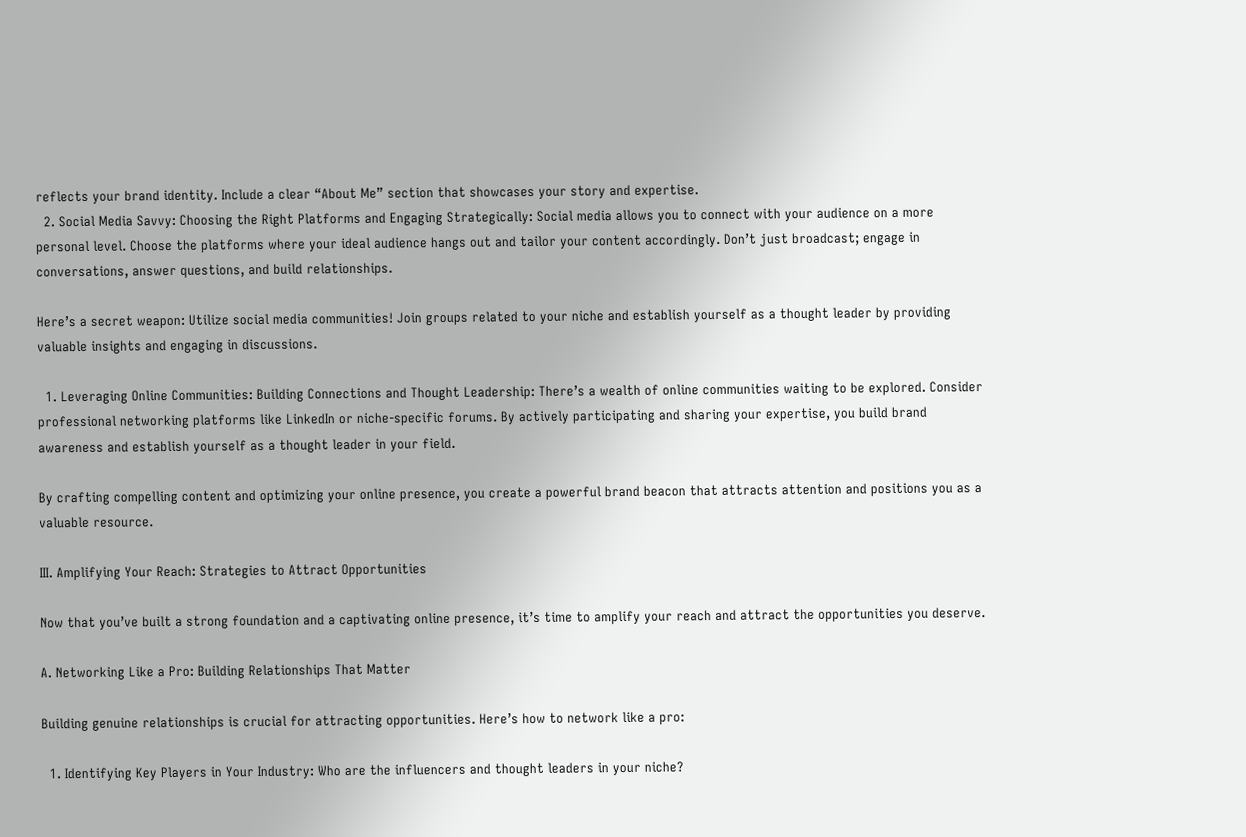reflects your brand identity. Include a clear “About Me” section that showcases your story and expertise.
  2. Social Media Savvy: Choosing the Right Platforms and Engaging Strategically: Social media allows you to connect with your audience on a more personal level. Choose the platforms where your ideal audience hangs out and tailor your content accordingly. Don’t just broadcast; engage in conversations, answer questions, and build relationships.

Here’s a secret weapon: Utilize social media communities! Join groups related to your niche and establish yourself as a thought leader by providing valuable insights and engaging in discussions.

  1. Leveraging Online Communities: Building Connections and Thought Leadership: There’s a wealth of online communities waiting to be explored. Consider professional networking platforms like LinkedIn or niche-specific forums. By actively participating and sharing your expertise, you build brand awareness and establish yourself as a thought leader in your field.

By crafting compelling content and optimizing your online presence, you create a powerful brand beacon that attracts attention and positions you as a valuable resource.

III. Amplifying Your Reach: Strategies to Attract Opportunities

Now that you’ve built a strong foundation and a captivating online presence, it’s time to amplify your reach and attract the opportunities you deserve.

A. Networking Like a Pro: Building Relationships That Matter

Building genuine relationships is crucial for attracting opportunities. Here’s how to network like a pro:

  1. Identifying Key Players in Your Industry: Who are the influencers and thought leaders in your niche?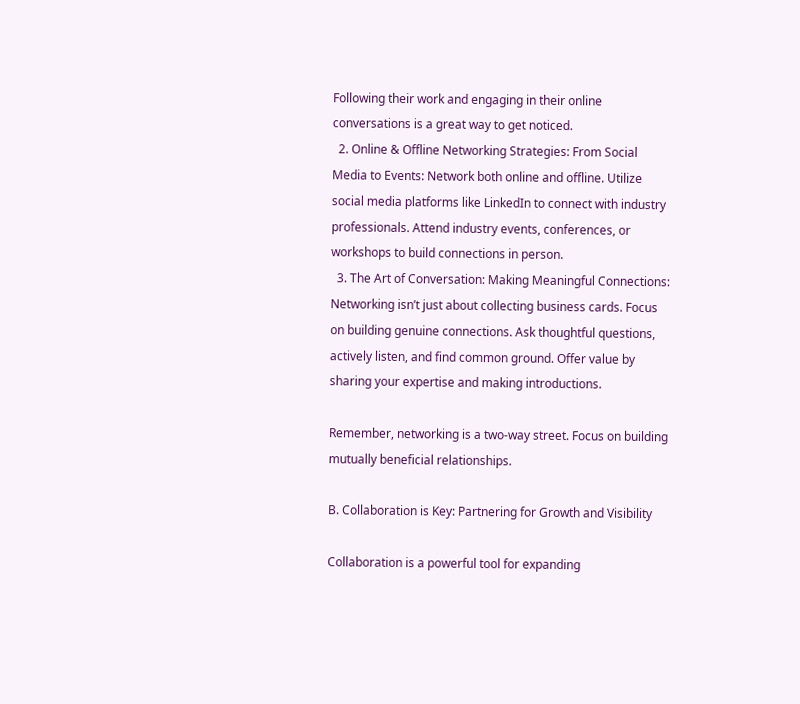Following their work and engaging in their online conversations is a great way to get noticed.
  2. Online & Offline Networking Strategies: From Social Media to Events: Network both online and offline. Utilize social media platforms like LinkedIn to connect with industry professionals. Attend industry events, conferences, or workshops to build connections in person.
  3. The Art of Conversation: Making Meaningful Connections: Networking isn’t just about collecting business cards. Focus on building genuine connections. Ask thoughtful questions, actively listen, and find common ground. Offer value by sharing your expertise and making introductions.

Remember, networking is a two-way street. Focus on building mutually beneficial relationships.

B. Collaboration is Key: Partnering for Growth and Visibility

Collaboration is a powerful tool for expanding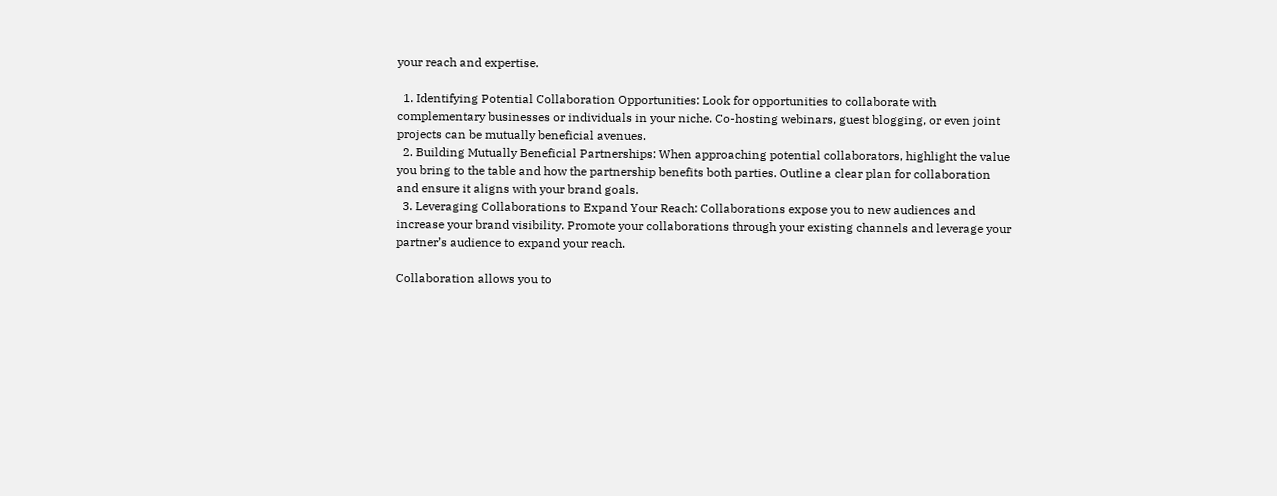your reach and expertise.

  1. Identifying Potential Collaboration Opportunities: Look for opportunities to collaborate with complementary businesses or individuals in your niche. Co-hosting webinars, guest blogging, or even joint projects can be mutually beneficial avenues.
  2. Building Mutually Beneficial Partnerships: When approaching potential collaborators, highlight the value you bring to the table and how the partnership benefits both parties. Outline a clear plan for collaboration and ensure it aligns with your brand goals.
  3. Leveraging Collaborations to Expand Your Reach: Collaborations expose you to new audiences and increase your brand visibility. Promote your collaborations through your existing channels and leverage your partner’s audience to expand your reach.

Collaboration allows you to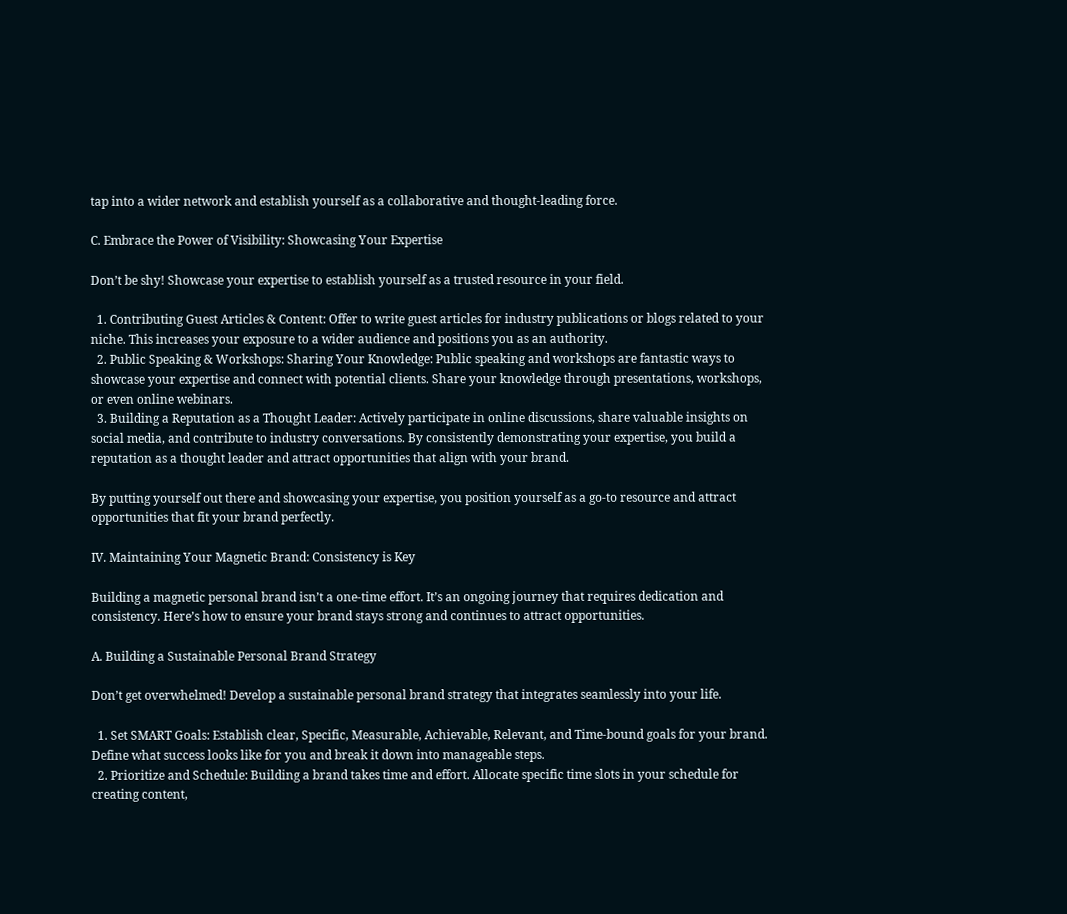tap into a wider network and establish yourself as a collaborative and thought-leading force.

C. Embrace the Power of Visibility: Showcasing Your Expertise

Don’t be shy! Showcase your expertise to establish yourself as a trusted resource in your field.

  1. Contributing Guest Articles & Content: Offer to write guest articles for industry publications or blogs related to your niche. This increases your exposure to a wider audience and positions you as an authority.
  2. Public Speaking & Workshops: Sharing Your Knowledge: Public speaking and workshops are fantastic ways to showcase your expertise and connect with potential clients. Share your knowledge through presentations, workshops, or even online webinars.
  3. Building a Reputation as a Thought Leader: Actively participate in online discussions, share valuable insights on social media, and contribute to industry conversations. By consistently demonstrating your expertise, you build a reputation as a thought leader and attract opportunities that align with your brand.

By putting yourself out there and showcasing your expertise, you position yourself as a go-to resource and attract opportunities that fit your brand perfectly.

IV. Maintaining Your Magnetic Brand: Consistency is Key

Building a magnetic personal brand isn’t a one-time effort. It’s an ongoing journey that requires dedication and consistency. Here’s how to ensure your brand stays strong and continues to attract opportunities.

A. Building a Sustainable Personal Brand Strategy

Don’t get overwhelmed! Develop a sustainable personal brand strategy that integrates seamlessly into your life.

  1. Set SMART Goals: Establish clear, Specific, Measurable, Achievable, Relevant, and Time-bound goals for your brand. Define what success looks like for you and break it down into manageable steps.
  2. Prioritize and Schedule: Building a brand takes time and effort. Allocate specific time slots in your schedule for creating content,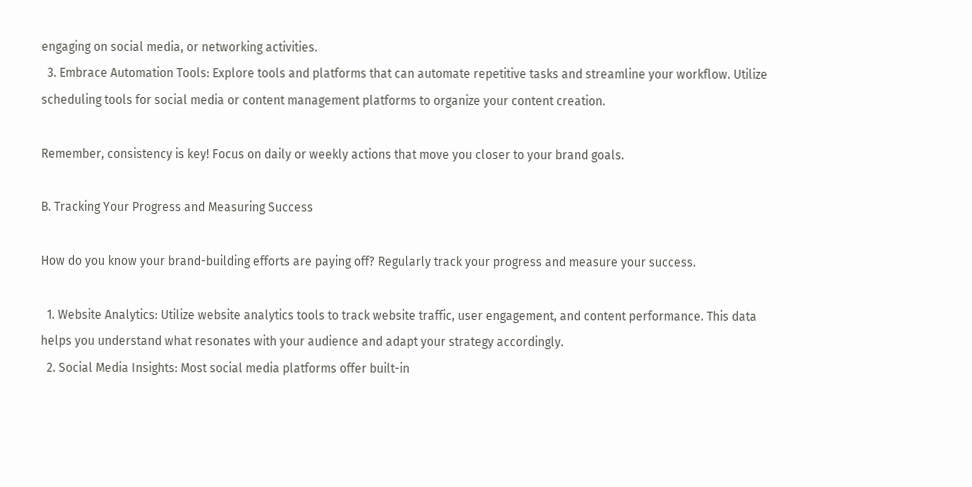engaging on social media, or networking activities.
  3. Embrace Automation Tools: Explore tools and platforms that can automate repetitive tasks and streamline your workflow. Utilize scheduling tools for social media or content management platforms to organize your content creation.

Remember, consistency is key! Focus on daily or weekly actions that move you closer to your brand goals.

B. Tracking Your Progress and Measuring Success

How do you know your brand-building efforts are paying off? Regularly track your progress and measure your success.

  1. Website Analytics: Utilize website analytics tools to track website traffic, user engagement, and content performance. This data helps you understand what resonates with your audience and adapt your strategy accordingly.
  2. Social Media Insights: Most social media platforms offer built-in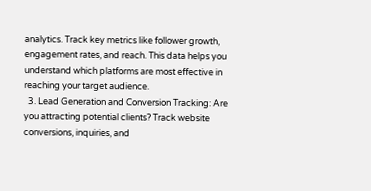analytics. Track key metrics like follower growth, engagement rates, and reach. This data helps you understand which platforms are most effective in reaching your target audience.
  3. Lead Generation and Conversion Tracking: Are you attracting potential clients? Track website conversions, inquiries, and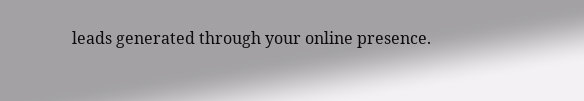leads generated through your online presence.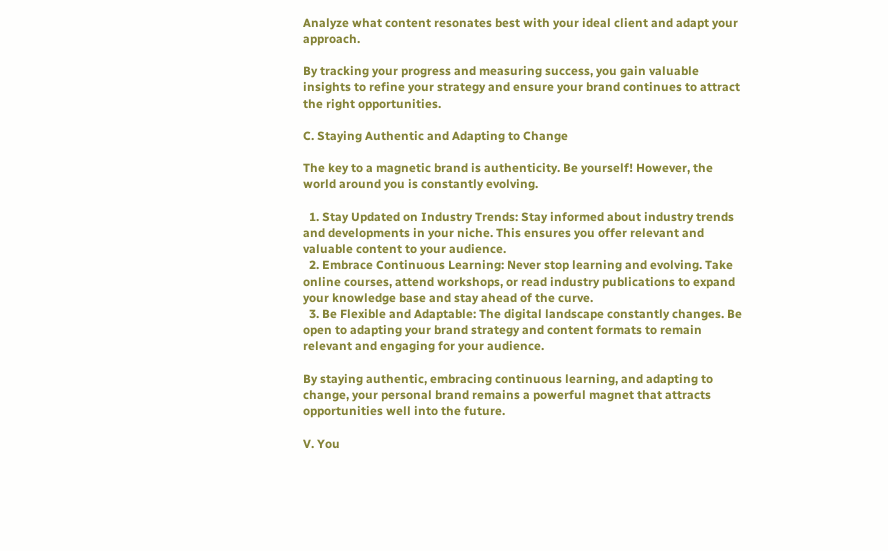Analyze what content resonates best with your ideal client and adapt your approach.

By tracking your progress and measuring success, you gain valuable insights to refine your strategy and ensure your brand continues to attract the right opportunities.

C. Staying Authentic and Adapting to Change

The key to a magnetic brand is authenticity. Be yourself! However, the world around you is constantly evolving.

  1. Stay Updated on Industry Trends: Stay informed about industry trends and developments in your niche. This ensures you offer relevant and valuable content to your audience.
  2. Embrace Continuous Learning: Never stop learning and evolving. Take online courses, attend workshops, or read industry publications to expand your knowledge base and stay ahead of the curve.
  3. Be Flexible and Adaptable: The digital landscape constantly changes. Be open to adapting your brand strategy and content formats to remain relevant and engaging for your audience.

By staying authentic, embracing continuous learning, and adapting to change, your personal brand remains a powerful magnet that attracts opportunities well into the future.

V. You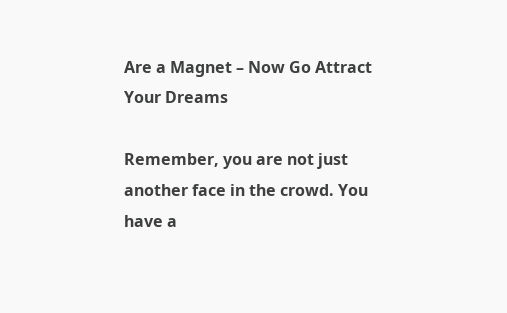Are a Magnet – Now Go Attract Your Dreams

Remember, you are not just another face in the crowd. You have a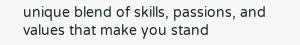unique blend of skills, passions, and values that make you stand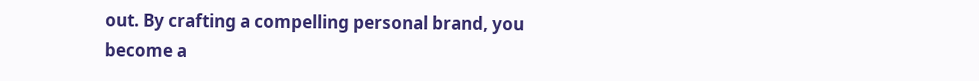out. By crafting a compelling personal brand, you become a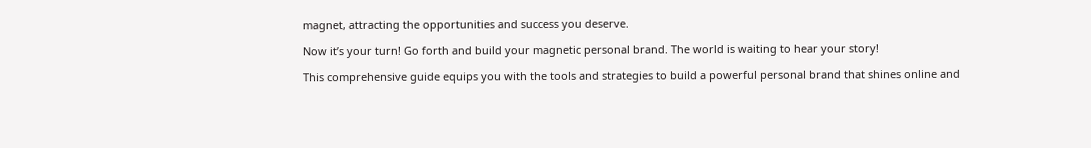magnet, attracting the opportunities and success you deserve.

Now it’s your turn! Go forth and build your magnetic personal brand. The world is waiting to hear your story!

This comprehensive guide equips you with the tools and strategies to build a powerful personal brand that shines online and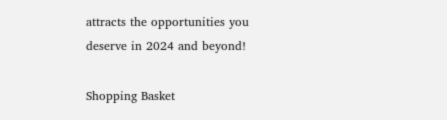attracts the opportunities you deserve in 2024 and beyond!

Shopping Basket